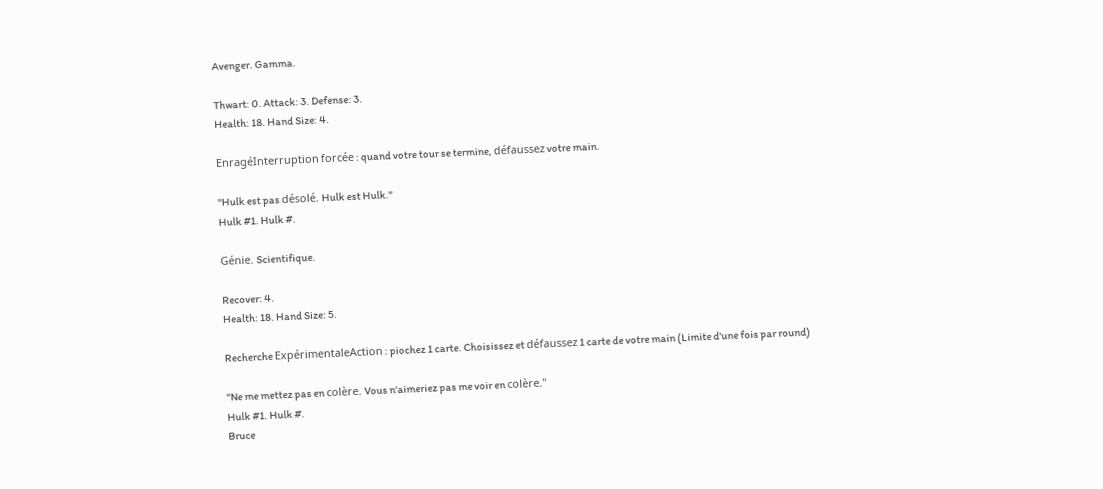Avenger. Gamma.

Thwart: 0. Attack: 3. Defense: 3.
Health: 18. Hand Size: 4.

EnragéInterruption forcée : quand votre tour se termine, défaussez votre main.

"Hulk est pas désolé. Hulk est Hulk."
Hulk #1. Hulk #.

Génie. Scientifique.

Recover: 4.
Health: 18. Hand Size: 5.

Recherche ExpérimentaleAction : piochez 1 carte. Choisissez et défaussez 1 carte de votre main (Limite d'une fois par round)

"Ne me mettez pas en colère. Vous n'aimeriez pas me voir en colère."
Hulk #1. Hulk #.
Bruce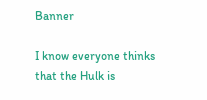Banner

I know everyone thinks that the Hulk is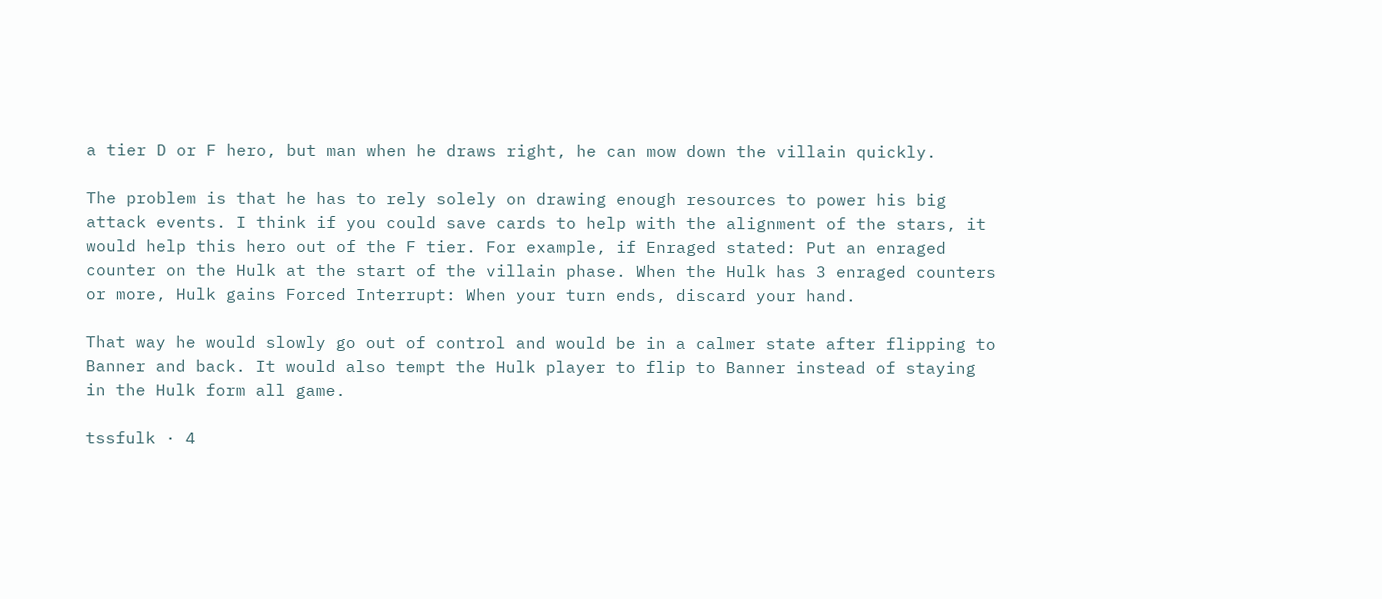a tier D or F hero, but man when he draws right, he can mow down the villain quickly.

The problem is that he has to rely solely on drawing enough resources to power his big attack events. I think if you could save cards to help with the alignment of the stars, it would help this hero out of the F tier. For example, if Enraged stated: Put an enraged counter on the Hulk at the start of the villain phase. When the Hulk has 3 enraged counters or more, Hulk gains Forced Interrupt: When your turn ends, discard your hand.

That way he would slowly go out of control and would be in a calmer state after flipping to Banner and back. It would also tempt the Hulk player to flip to Banner instead of staying in the Hulk form all game.

tssfulk · 4